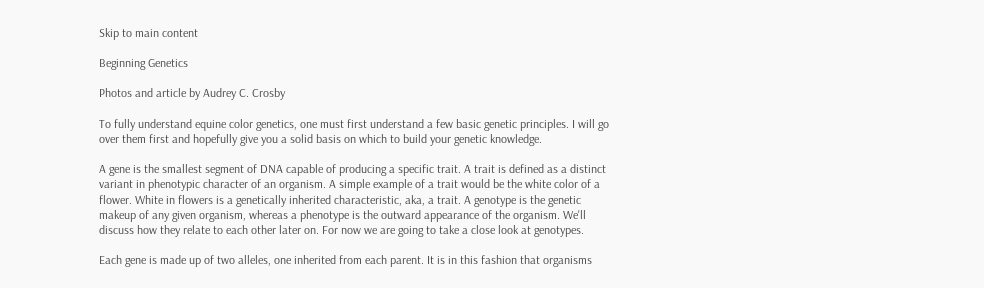Skip to main content

Beginning Genetics

Photos and article by Audrey C. Crosby

To fully understand equine color genetics, one must first understand a few basic genetic principles. I will go over them first and hopefully give you a solid basis on which to build your genetic knowledge.

A gene is the smallest segment of DNA capable of producing a specific trait. A trait is defined as a distinct variant in phenotypic character of an organism. A simple example of a trait would be the white color of a flower. White in flowers is a genetically inherited characteristic, aka, a trait. A genotype is the genetic makeup of any given organism, whereas a phenotype is the outward appearance of the organism. We'll discuss how they relate to each other later on. For now we are going to take a close look at genotypes.

Each gene is made up of two alleles, one inherited from each parent. It is in this fashion that organisms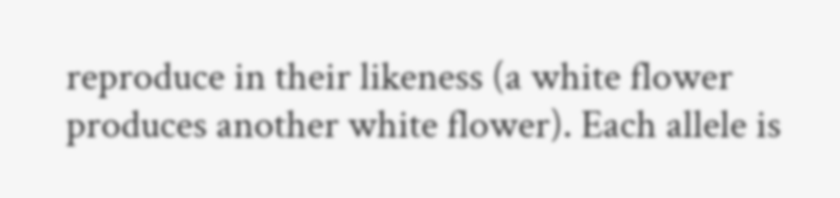reproduce in their likeness (a white flower produces another white flower). Each allele is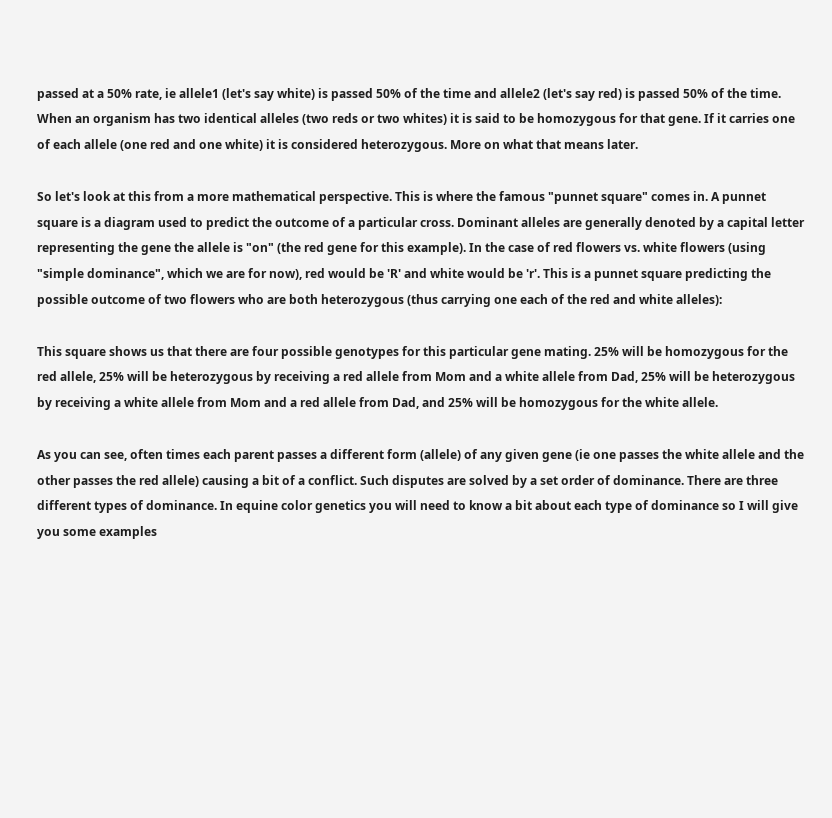passed at a 50% rate, ie allele1 (let's say white) is passed 50% of the time and allele2 (let's say red) is passed 50% of the time. When an organism has two identical alleles (two reds or two whites) it is said to be homozygous for that gene. If it carries one of each allele (one red and one white) it is considered heterozygous. More on what that means later.

So let's look at this from a more mathematical perspective. This is where the famous "punnet square" comes in. A punnet square is a diagram used to predict the outcome of a particular cross. Dominant alleles are generally denoted by a capital letter representing the gene the allele is "on" (the red gene for this example). In the case of red flowers vs. white flowers (using "simple dominance", which we are for now), red would be 'R' and white would be 'r'. This is a punnet square predicting the possible outcome of two flowers who are both heterozygous (thus carrying one each of the red and white alleles):

This square shows us that there are four possible genotypes for this particular gene mating. 25% will be homozygous for the red allele, 25% will be heterozygous by receiving a red allele from Mom and a white allele from Dad, 25% will be heterozygous by receiving a white allele from Mom and a red allele from Dad, and 25% will be homozygous for the white allele.

As you can see, often times each parent passes a different form (allele) of any given gene (ie one passes the white allele and the other passes the red allele) causing a bit of a conflict. Such disputes are solved by a set order of dominance. There are three different types of dominance. In equine color genetics you will need to know a bit about each type of dominance so I will give you some examples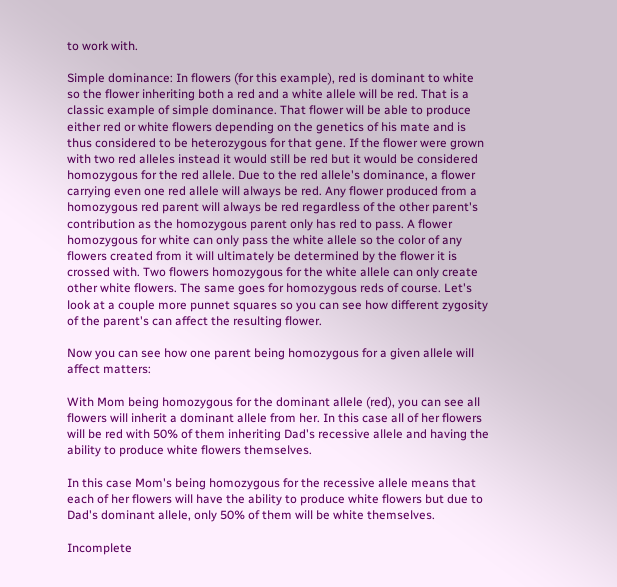to work with.

Simple dominance: In flowers (for this example), red is dominant to white so the flower inheriting both a red and a white allele will be red. That is a classic example of simple dominance. That flower will be able to produce either red or white flowers depending on the genetics of his mate and is thus considered to be heterozygous for that gene. If the flower were grown with two red alleles instead it would still be red but it would be considered homozygous for the red allele. Due to the red allele's dominance, a flower carrying even one red allele will always be red. Any flower produced from a homozygous red parent will always be red regardless of the other parent's contribution as the homozygous parent only has red to pass. A flower homozygous for white can only pass the white allele so the color of any flowers created from it will ultimately be determined by the flower it is crossed with. Two flowers homozygous for the white allele can only create other white flowers. The same goes for homozygous reds of course. Let's look at a couple more punnet squares so you can see how different zygosity of the parent's can affect the resulting flower.

Now you can see how one parent being homozygous for a given allele will affect matters:

With Mom being homozygous for the dominant allele (red), you can see all flowers will inherit a dominant allele from her. In this case all of her flowers will be red with 50% of them inheriting Dad's recessive allele and having the ability to produce white flowers themselves.

In this case Mom's being homozygous for the recessive allele means that each of her flowers will have the ability to produce white flowers but due to Dad's dominant allele, only 50% of them will be white themselves.

Incomplete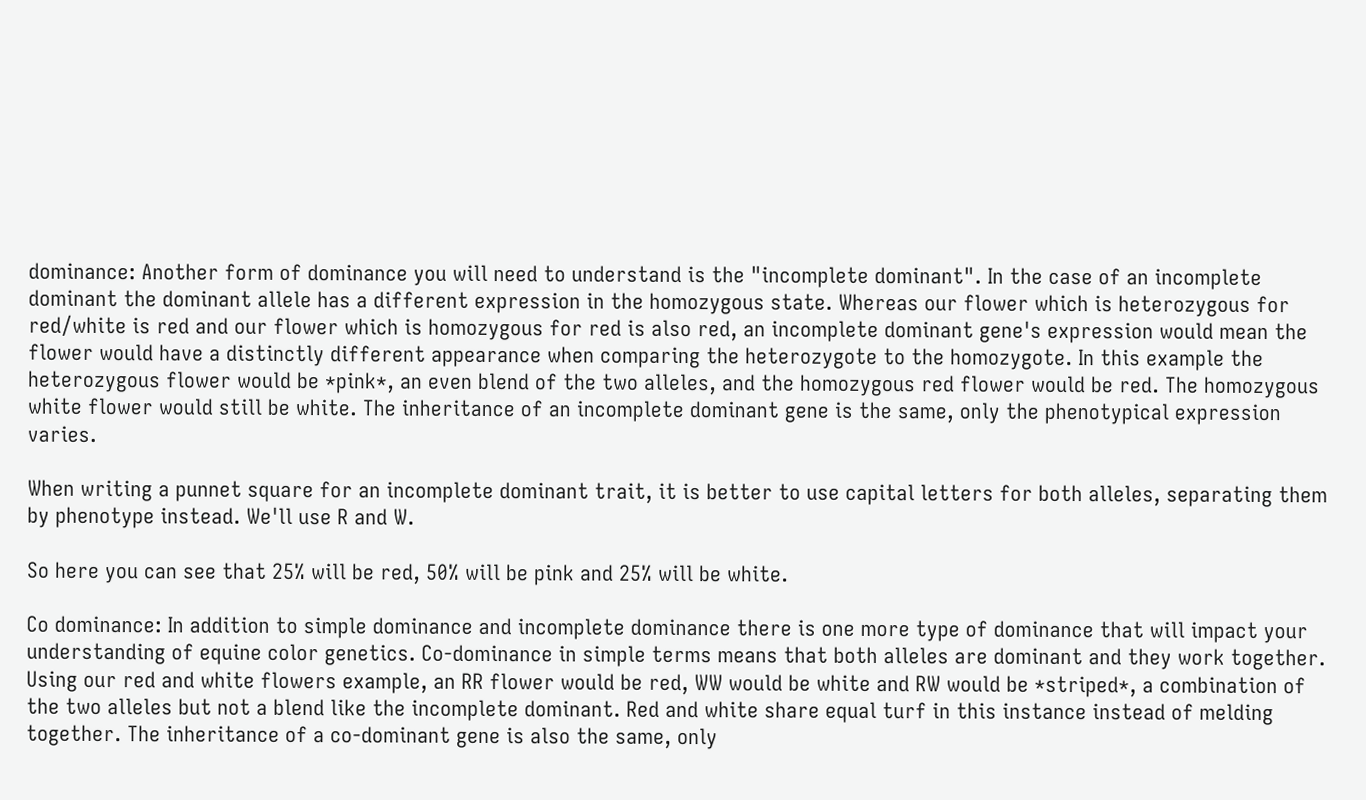dominance: Another form of dominance you will need to understand is the "incomplete dominant". In the case of an incomplete dominant the dominant allele has a different expression in the homozygous state. Whereas our flower which is heterozygous for red/white is red and our flower which is homozygous for red is also red, an incomplete dominant gene's expression would mean the flower would have a distinctly different appearance when comparing the heterozygote to the homozygote. In this example the heterozygous flower would be *pink*, an even blend of the two alleles, and the homozygous red flower would be red. The homozygous white flower would still be white. The inheritance of an incomplete dominant gene is the same, only the phenotypical expression varies.

When writing a punnet square for an incomplete dominant trait, it is better to use capital letters for both alleles, separating them by phenotype instead. We'll use R and W.

So here you can see that 25% will be red, 50% will be pink and 25% will be white.

Co dominance: In addition to simple dominance and incomplete dominance there is one more type of dominance that will impact your understanding of equine color genetics. Co-dominance in simple terms means that both alleles are dominant and they work together. Using our red and white flowers example, an RR flower would be red, WW would be white and RW would be *striped*, a combination of the two alleles but not a blend like the incomplete dominant. Red and white share equal turf in this instance instead of melding together. The inheritance of a co-dominant gene is also the same, only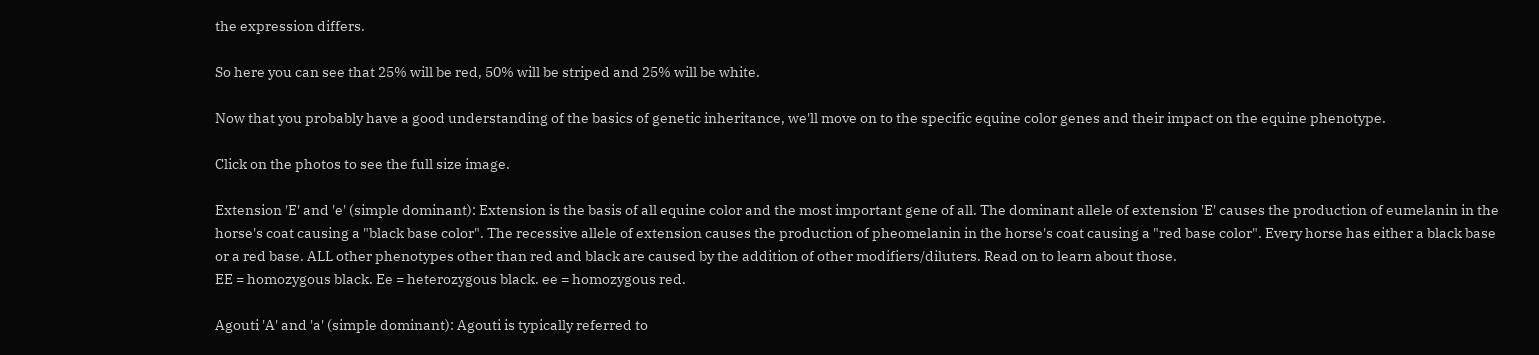the expression differs.

So here you can see that 25% will be red, 50% will be striped and 25% will be white.

Now that you probably have a good understanding of the basics of genetic inheritance, we'll move on to the specific equine color genes and their impact on the equine phenotype.

Click on the photos to see the full size image.

Extension 'E' and 'e' (simple dominant): Extension is the basis of all equine color and the most important gene of all. The dominant allele of extension 'E' causes the production of eumelanin in the horse's coat causing a "black base color". The recessive allele of extension causes the production of pheomelanin in the horse's coat causing a "red base color". Every horse has either a black base or a red base. ALL other phenotypes other than red and black are caused by the addition of other modifiers/diluters. Read on to learn about those.
EE = homozygous black. Ee = heterozygous black. ee = homozygous red.

Agouti 'A' and 'a' (simple dominant): Agouti is typically referred to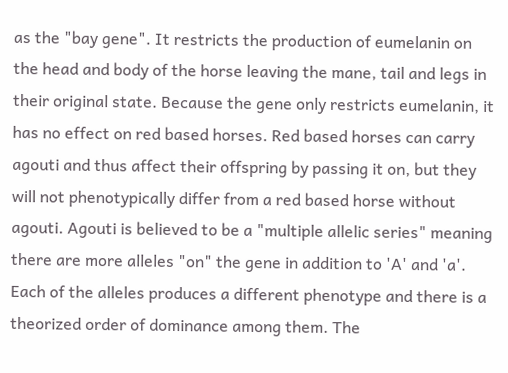as the "bay gene". It restricts the production of eumelanin on the head and body of the horse leaving the mane, tail and legs in their original state. Because the gene only restricts eumelanin, it has no effect on red based horses. Red based horses can carry agouti and thus affect their offspring by passing it on, but they will not phenotypically differ from a red based horse without agouti. Agouti is believed to be a "multiple allelic series" meaning there are more alleles "on" the gene in addition to 'A' and 'a'. Each of the alleles produces a different phenotype and there is a theorized order of dominance among them. The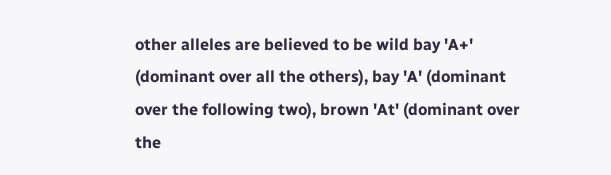other alleles are believed to be wild bay 'A+' (dominant over all the others), bay 'A' (dominant over the following two), brown 'At' (dominant over the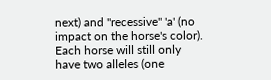next) and "recessive" 'a' (no impact on the horse's color). Each horse will still only have two alleles (one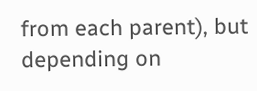from each parent), but depending on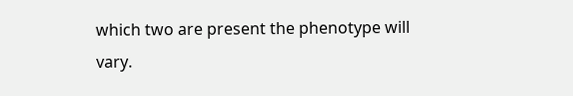which two are present the phenotype will vary.